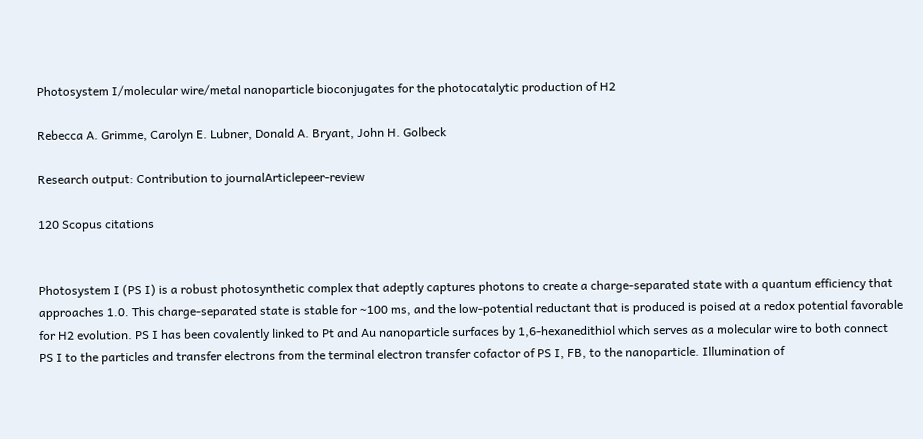Photosystem I/molecular wire/metal nanoparticle bioconjugates for the photocatalytic production of H2

Rebecca A. Grimme, Carolyn E. Lubner, Donald A. Bryant, John H. Golbeck

Research output: Contribution to journalArticlepeer-review

120 Scopus citations


Photosystem I (PS I) is a robust photosynthetic complex that adeptly captures photons to create a charge-separated state with a quantum efficiency that approaches 1.0. This charge-separated state is stable for ∼100 ms, and the low-potential reductant that is produced is poised at a redox potential favorable for H2 evolution. PS I has been covalently linked to Pt and Au nanoparticle surfaces by 1,6-hexanedithiol which serves as a molecular wire to both connect PS I to the particles and transfer electrons from the terminal electron transfer cofactor of PS I, FB, to the nanoparticle. Illumination of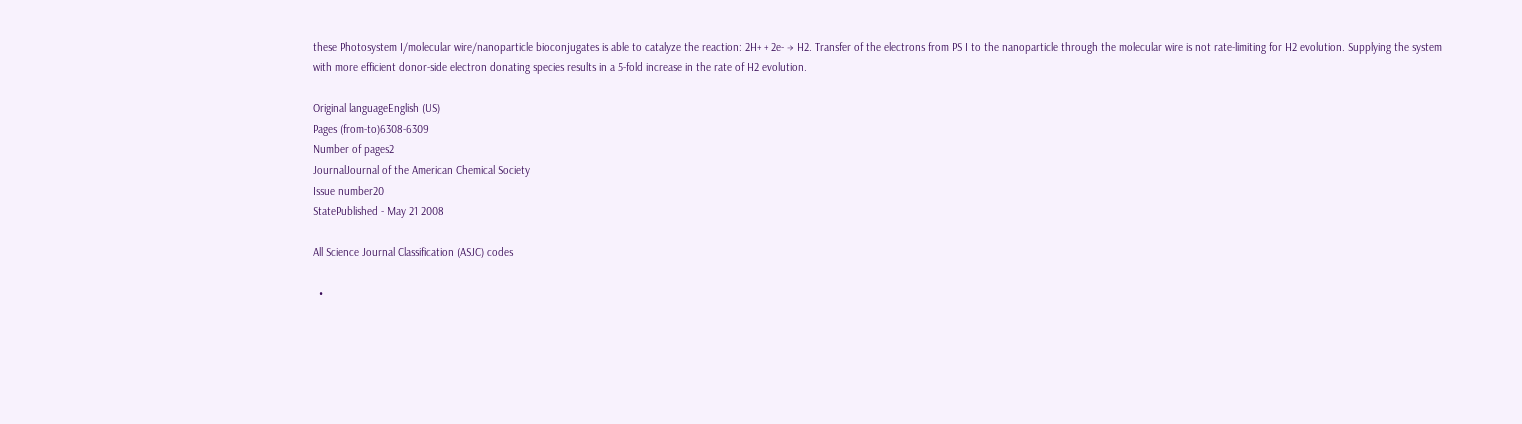these Photosystem I/molecular wire/nanoparticle bioconjugates is able to catalyze the reaction: 2H+ + 2e- → H2. Transfer of the electrons from PS I to the nanoparticle through the molecular wire is not rate-limiting for H2 evolution. Supplying the system with more efficient donor-side electron donating species results in a 5-fold increase in the rate of H2 evolution.

Original languageEnglish (US)
Pages (from-to)6308-6309
Number of pages2
JournalJournal of the American Chemical Society
Issue number20
StatePublished - May 21 2008

All Science Journal Classification (ASJC) codes

  •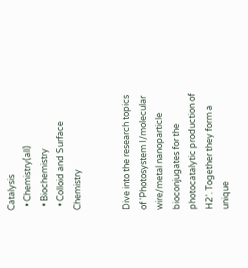Catalysis
  • Chemistry(all)
  • Biochemistry
  • Colloid and Surface Chemistry


Dive into the research topics of 'Photosystem I/molecular wire/metal nanoparticle bioconjugates for the photocatalytic production of H2'. Together they form a unique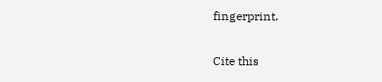fingerprint.

Cite this